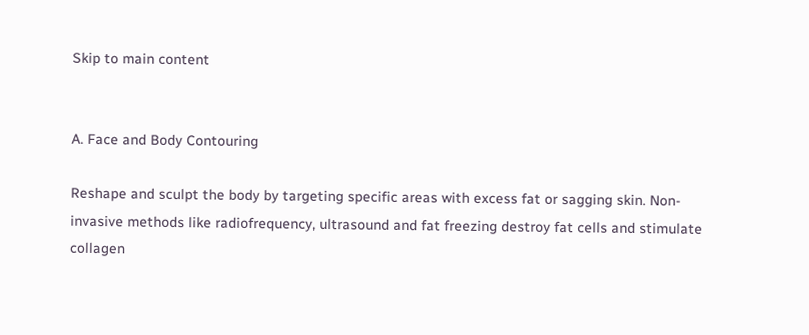Skip to main content


A. Face and Body Contouring

Reshape and sculpt the body by targeting specific areas with excess fat or sagging skin. Non-invasive methods like radiofrequency, ultrasound and fat freezing destroy fat cells and stimulate collagen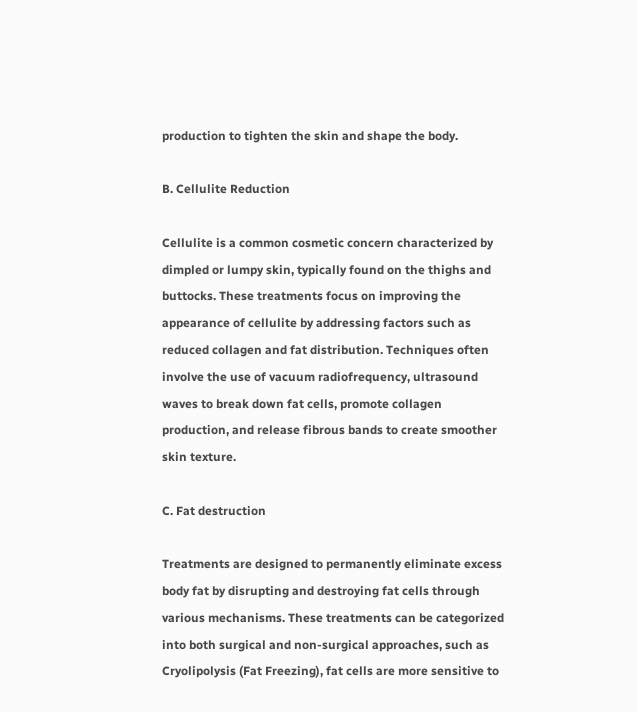production to tighten the skin and shape the body.

B. Cellulite Reduction

Cellulite is a common cosmetic concern characterized by dimpled or lumpy skin, typically found on the thighs and buttocks. These treatments focus on improving the appearance of cellulite by addressing factors such as reduced collagen and fat distribution. Techniques often involve the use of vacuum radiofrequency, ultrasound waves to break down fat cells, promote collagen production, and release fibrous bands to create smoother skin texture.

C. Fat destruction

Treatments are designed to permanently eliminate excess body fat by disrupting and destroying fat cells through various mechanisms. These treatments can be categorized into both surgical and non-surgical approaches, such as Cryolipolysis (Fat Freezing), fat cells are more sensitive to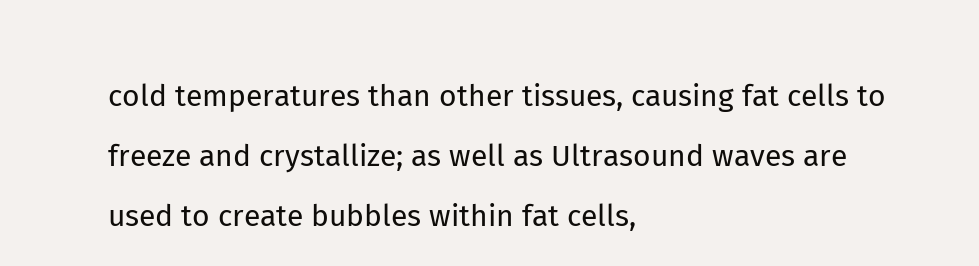cold temperatures than other tissues, causing fat cells to freeze and crystallize; as well as Ultrasound waves are used to create bubbles within fat cells,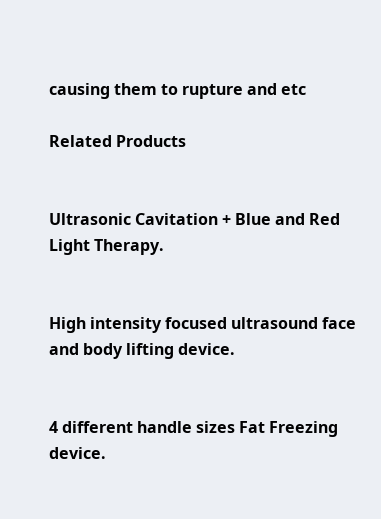causing them to rupture and etc

Related Products


Ultrasonic Cavitation + Blue and Red Light Therapy.


High intensity focused ultrasound face and body lifting device.


4 different handle sizes Fat Freezing device.